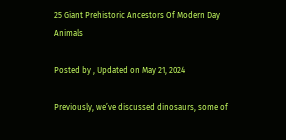25 Giant Prehistoric Ancestors Of Modern Day Animals

Posted by , Updated on May 21, 2024

Previously, we’ve discussed dinosaurs, some of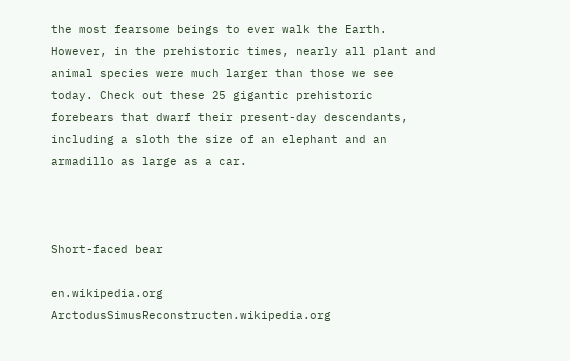the most fearsome beings to ever walk the Earth. However, in the prehistoric times, nearly all plant and animal species were much larger than those we see today. Check out these 25 gigantic prehistoric forebears that dwarf their present-day descendants, including a sloth the size of an elephant and an armadillo as large as a car.



Short-faced bear

en.wikipedia.org ArctodusSimusReconstructen.wikipedia.org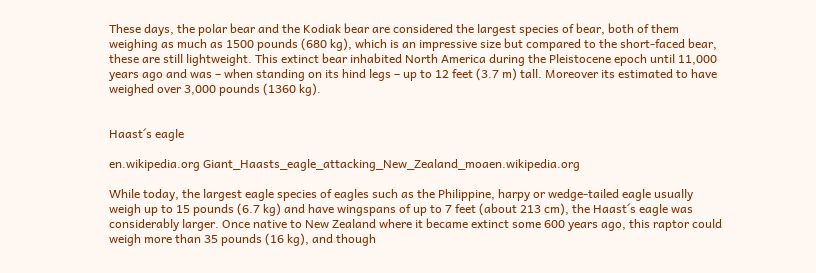These days, the polar bear and the Kodiak bear are considered the largest species of bear, both of them weighing as much as 1500 pounds (680 kg), which is an impressive size but compared to the short-faced bear, these are still lightweight. This extinct bear inhabited North America during the Pleistocene epoch until 11,000 years ago and was – when standing on its hind legs – up to 12 feet (3.7 m) tall. Moreover its estimated to have weighed over 3,000 pounds (1360 kg).


Haast´s eagle

en.wikipedia.org Giant_Haasts_eagle_attacking_New_Zealand_moaen.wikipedia.org

While today, the largest eagle species of eagles such as the Philippine, harpy or wedge-tailed eagle usually weigh up to 15 pounds (6.7 kg) and have wingspans of up to 7 feet (about 213 cm), the Haast´s eagle was considerably larger. Once native to New Zealand where it became extinct some 600 years ago, this raptor could weigh more than 35 pounds (16 kg), and though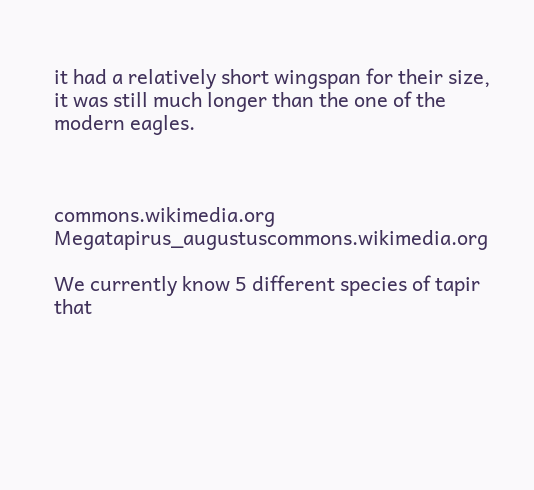it had a relatively short wingspan for their size, it was still much longer than the one of the modern eagles.



commons.wikimedia.org Megatapirus_augustuscommons.wikimedia.org

We currently know 5 different species of tapir that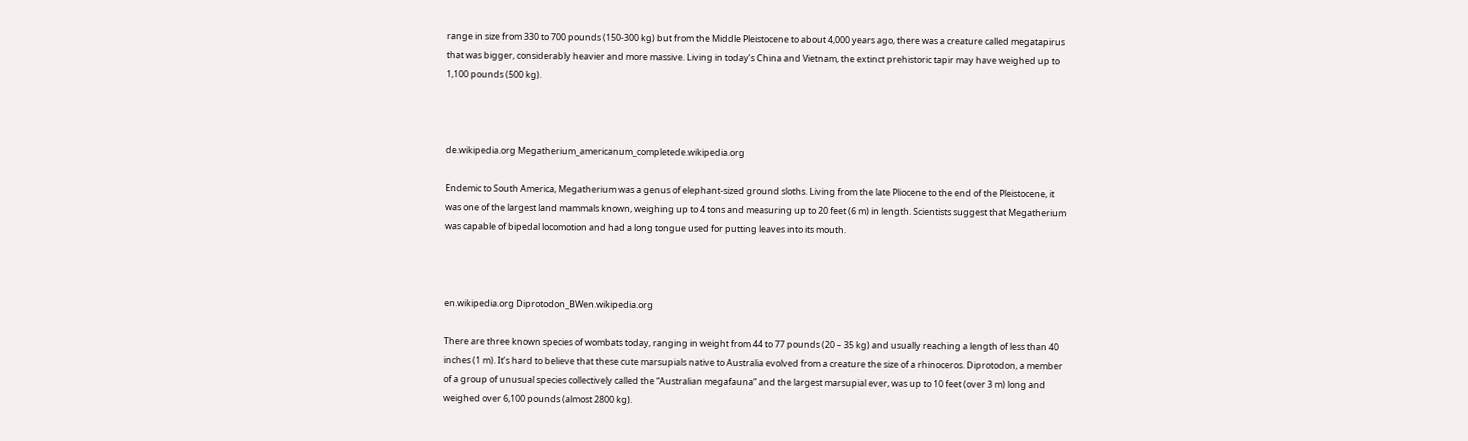range in size from 330 to 700 pounds (150-300 kg) but from the Middle Pleistocene to about 4,000 years ago, there was a creature called megatapirus that was bigger, considerably heavier and more massive. Living in today’s China and Vietnam, the extinct prehistoric tapir may have weighed up to 1,100 pounds (500 kg).



de.wikipedia.org Megatherium_americanum_completede.wikipedia.org

Endemic to South America, Megatherium was a genus of elephant-sized ground sloths. Living from the late Pliocene to the end of the Pleistocene, it was one of the largest land mammals known, weighing up to 4 tons and measuring up to 20 feet (6 m) in length. Scientists suggest that Megatherium was capable of bipedal locomotion and had a long tongue used for putting leaves into its mouth.



en.wikipedia.org Diprotodon_BWen.wikipedia.org

There are three known species of wombats today, ranging in weight from 44 to 77 pounds (20 – 35 kg) and usually reaching a length of less than 40 inches (1 m). It’s hard to believe that these cute marsupials native to Australia evolved from a creature the size of a rhinoceros. Diprotodon, a member of a group of unusual species collectively called the “Australian megafauna” and the largest marsupial ever, was up to 10 feet (over 3 m) long and weighed over 6,100 pounds (almost 2800 kg).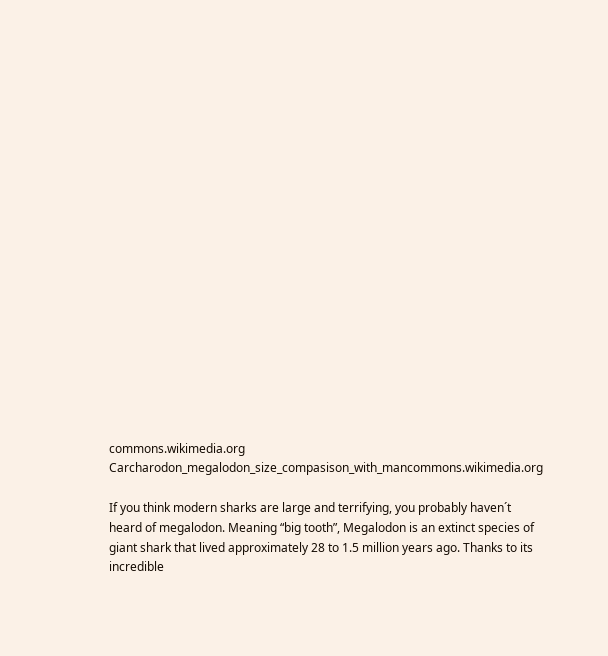commons.wikimedia.org Carcharodon_megalodon_size_compasison_with_mancommons.wikimedia.org

If you think modern sharks are large and terrifying, you probably haven´t heard of megalodon. Meaning “big tooth”, Megalodon is an extinct species of giant shark that lived approximately 28 to 1.5 million years ago. Thanks to its incredible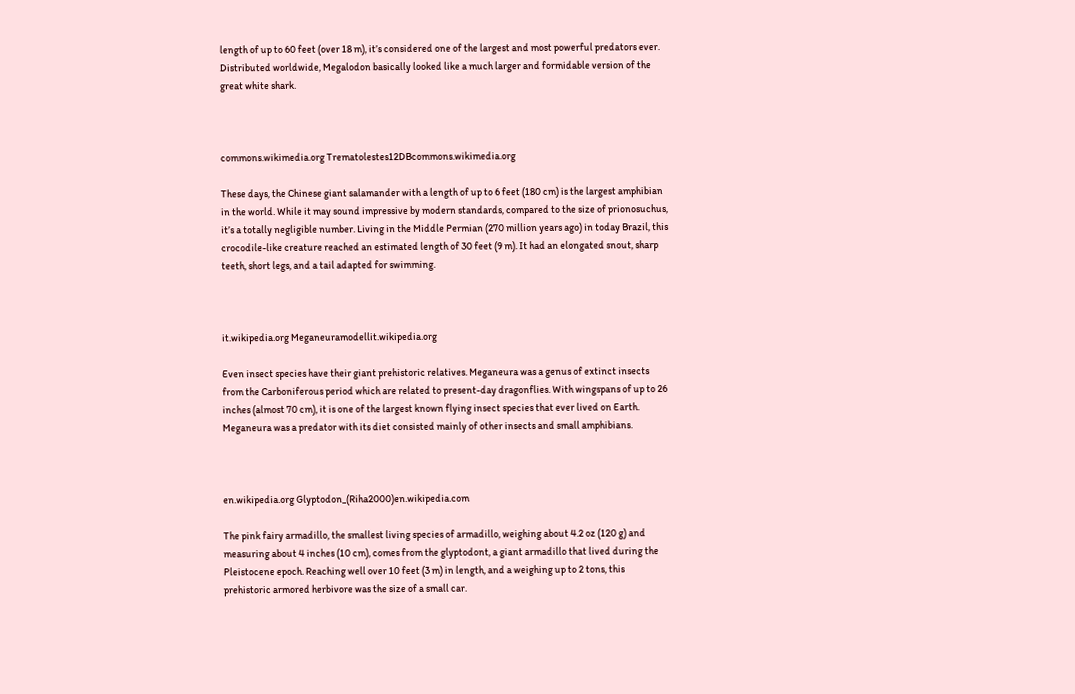length of up to 60 feet (over 18 m), it’s considered one of the largest and most powerful predators ever. Distributed worldwide, Megalodon basically looked like a much larger and formidable version of the great white shark.



commons.wikimedia.org Trematolestes12DBcommons.wikimedia.org

These days, the Chinese giant salamander with a length of up to 6 feet (180 cm) is the largest amphibian in the world. While it may sound impressive by modern standards, compared to the size of prionosuchus, it’s a totally negligible number. Living in the Middle Permian (270 million years ago) in today Brazil, this crocodile-like creature reached an estimated length of 30 feet (9 m). It had an elongated snout, sharp teeth, short legs, and a tail adapted for swimming.



it.wikipedia.org Meganeuramodellit.wikipedia.org

Even insect species have their giant prehistoric relatives. Meganeura was a genus of extinct insects from the Carboniferous period which are related to present-day dragonflies. With wingspans of up to 26 inches (almost 70 cm), it is one of the largest known flying insect species that ever lived on Earth. Meganeura was a predator with its diet consisted mainly of other insects and small amphibians.



en.wikipedia.org Glyptodon_(Riha2000)en.wikipedia.com

The pink fairy armadillo, the smallest living species of armadillo, weighing about 4.2 oz (120 g) and measuring about 4 inches (10 cm), comes from the glyptodont, a giant armadillo that lived during the Pleistocene epoch. Reaching well over 10 feet (3 m) in length, and a weighing up to 2 tons, this prehistoric armored herbivore was the size of a small car.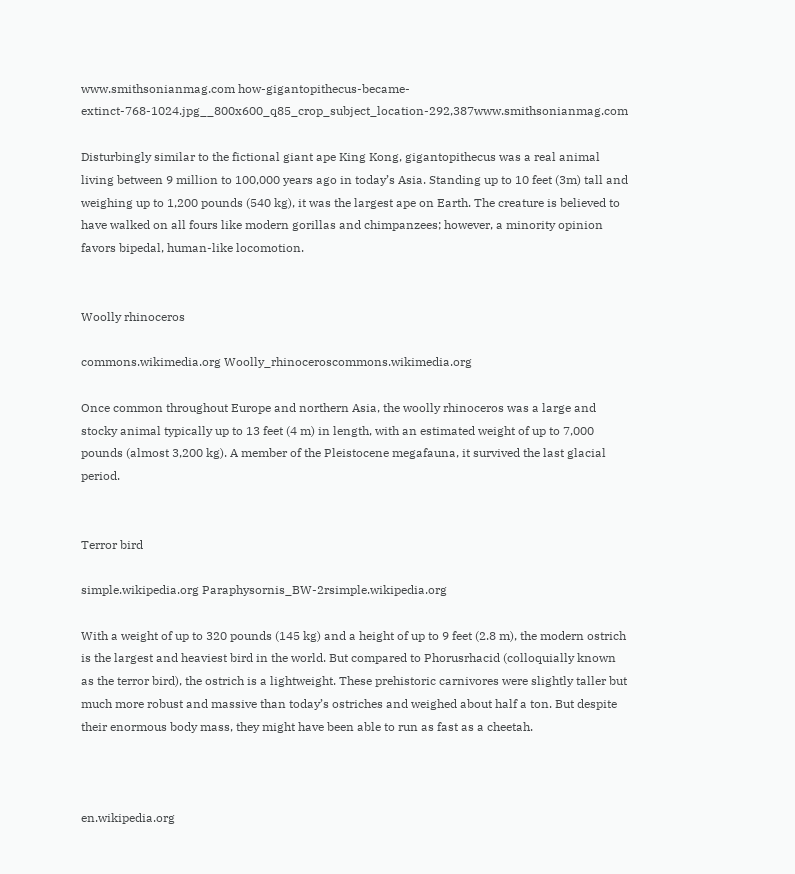www.smithsonianmag.com how-gigantopithecus-became-extinct-768-1024.jpg__800x600_q85_crop_subject_location-292,387www.smithsonianmag.com

Disturbingly similar to the fictional giant ape King Kong, gigantopithecus was a real animal living between 9 million to 100,000 years ago in today’s Asia. Standing up to 10 feet (3m) tall and weighing up to 1,200 pounds (540 kg), it was the largest ape on Earth. The creature is believed to have walked on all fours like modern gorillas and chimpanzees; however, a minority opinion favors bipedal, human-like locomotion.


Woolly rhinoceros

commons.wikimedia.org Woolly_rhinoceroscommons.wikimedia.org

Once common throughout Europe and northern Asia, the woolly rhinoceros was a large and stocky animal typically up to 13 feet (4 m) in length, with an estimated weight of up to 7,000 pounds (almost 3,200 kg). A member of the Pleistocene megafauna, it survived the last glacial period.


Terror bird

simple.wikipedia.org Paraphysornis_BW-2rsimple.wikipedia.org

With a weight of up to 320 pounds (145 kg) and a height of up to 9 feet (2.8 m), the modern ostrich is the largest and heaviest bird in the world. But compared to Phorusrhacid (colloquially known as the terror bird), the ostrich is a lightweight. These prehistoric carnivores were slightly taller but much more robust and massive than today’s ostriches and weighed about half a ton. But despite their enormous body mass, they might have been able to run as fast as a cheetah.



en.wikipedia.org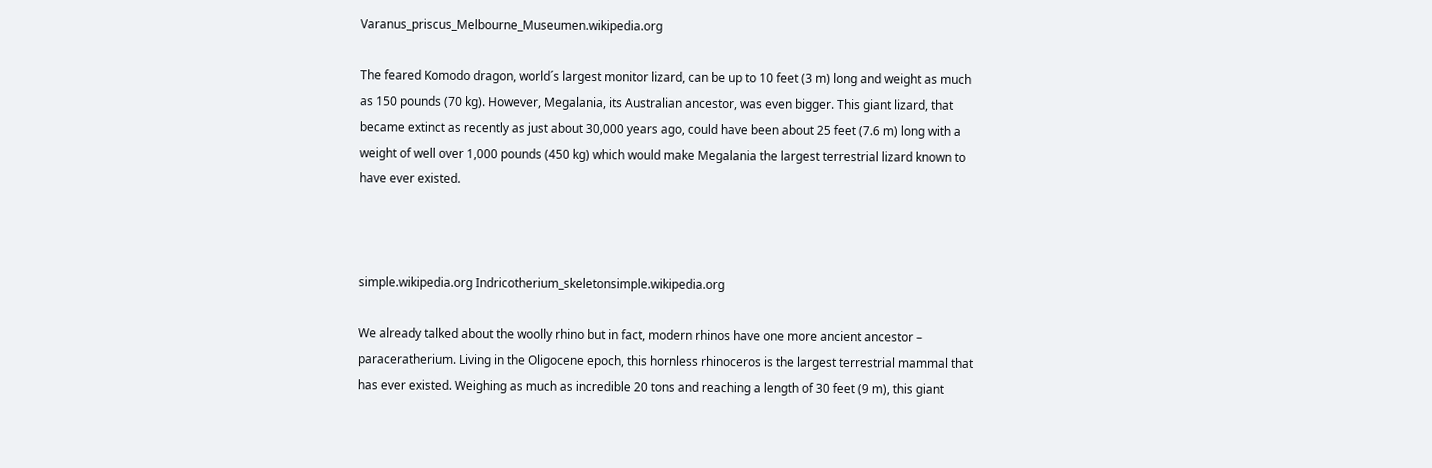Varanus_priscus_Melbourne_Museumen.wikipedia.org

The feared Komodo dragon, world´s largest monitor lizard, can be up to 10 feet (3 m) long and weight as much as 150 pounds (70 kg). However, Megalania, its Australian ancestor, was even bigger. This giant lizard, that became extinct as recently as just about 30,000 years ago, could have been about 25 feet (7.6 m) long with a weight of well over 1,000 pounds (450 kg) which would make Megalania the largest terrestrial lizard known to have ever existed.



simple.wikipedia.org Indricotherium_skeletonsimple.wikipedia.org

We already talked about the woolly rhino but in fact, modern rhinos have one more ancient ancestor – paraceratherium. Living in the Oligocene epoch, this hornless rhinoceros is the largest terrestrial mammal that has ever existed. Weighing as much as incredible 20 tons and reaching a length of 30 feet (9 m), this giant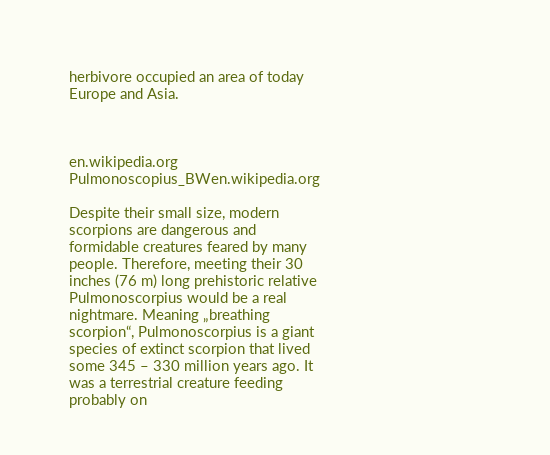herbivore occupied an area of today Europe and Asia.



en.wikipedia.org Pulmonoscopius_BWen.wikipedia.org

Despite their small size, modern scorpions are dangerous and formidable creatures feared by many people. Therefore, meeting their 30 inches (76 m) long prehistoric relative Pulmonoscorpius would be a real nightmare. Meaning „breathing scorpion“, Pulmonoscorpius is a giant species of extinct scorpion that lived some 345 – 330 million years ago. It was a terrestrial creature feeding probably on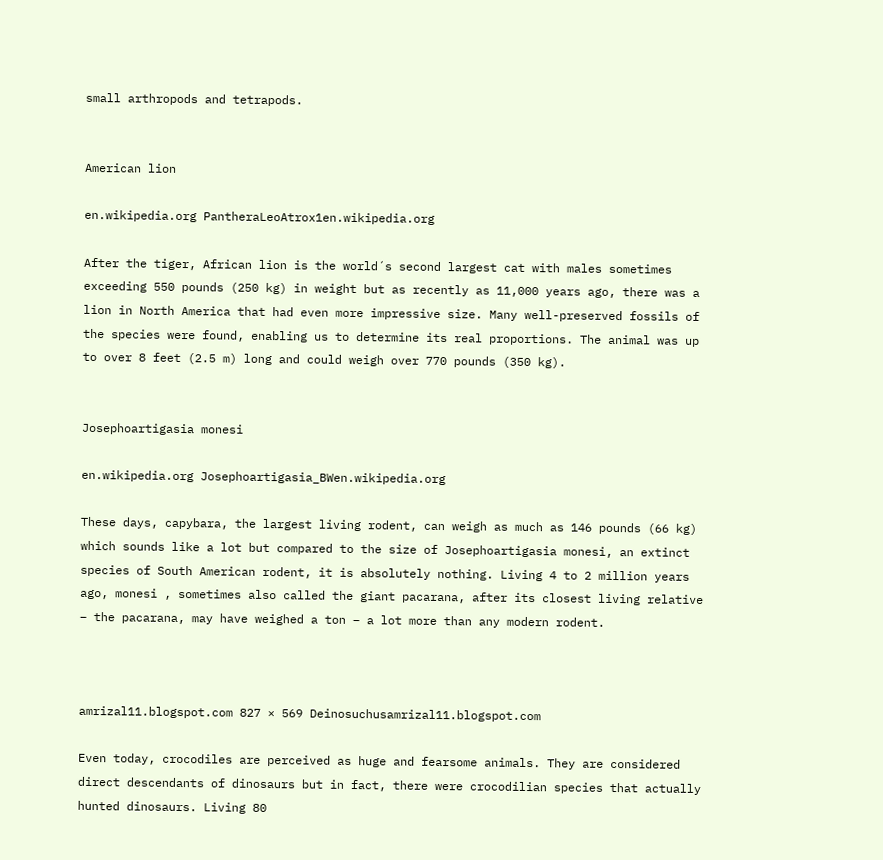small arthropods and tetrapods.


American lion

en.wikipedia.org PantheraLeoAtrox1en.wikipedia.org

After the tiger, African lion is the world´s second largest cat with males sometimes exceeding 550 pounds (250 kg) in weight but as recently as 11,000 years ago, there was a lion in North America that had even more impressive size. Many well-preserved fossils of the species were found, enabling us to determine its real proportions. The animal was up to over 8 feet (2.5 m) long and could weigh over 770 pounds (350 kg).


Josephoartigasia monesi

en.wikipedia.org Josephoartigasia_BWen.wikipedia.org

These days, capybara, the largest living rodent, can weigh as much as 146 pounds (66 kg) which sounds like a lot but compared to the size of Josephoartigasia monesi, an extinct species of South American rodent, it is absolutely nothing. Living 4 to 2 million years ago, monesi , sometimes also called the giant pacarana, after its closest living relative – the pacarana, may have weighed a ton – a lot more than any modern rodent.



amrizal11.blogspot.com 827 × 569 Deinosuchusamrizal11.blogspot.com

Even today, crocodiles are perceived as huge and fearsome animals. They are considered direct descendants of dinosaurs but in fact, there were crocodilian species that actually hunted dinosaurs. Living 80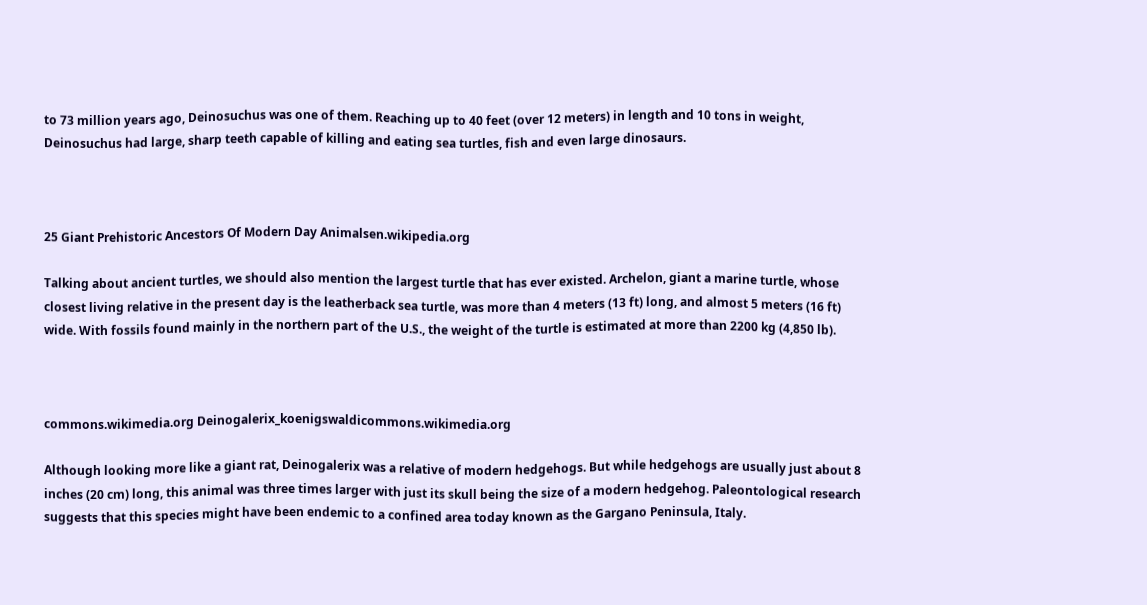to 73 million years ago, Deinosuchus was one of them. Reaching up to 40 feet (over 12 meters) in length and 10 tons in weight, Deinosuchus had large, sharp teeth capable of killing and eating sea turtles, fish and even large dinosaurs.



25 Giant Prehistoric Ancestors Of Modern Day Animalsen.wikipedia.org

Talking about ancient turtles, we should also mention the largest turtle that has ever existed. Archelon, giant a marine turtle, whose closest living relative in the present day is the leatherback sea turtle, was more than 4 meters (13 ft) long, and almost 5 meters (16 ft) wide. With fossils found mainly in the northern part of the U.S., the weight of the turtle is estimated at more than 2200 kg (4,850 lb).



commons.wikimedia.org Deinogalerix_koenigswaldicommons.wikimedia.org

Although looking more like a giant rat, Deinogalerix was a relative of modern hedgehogs. But while hedgehogs are usually just about 8 inches (20 cm) long, this animal was three times larger with just its skull being the size of a modern hedgehog. Paleontological research suggests that this species might have been endemic to a confined area today known as the Gargano Peninsula, Italy.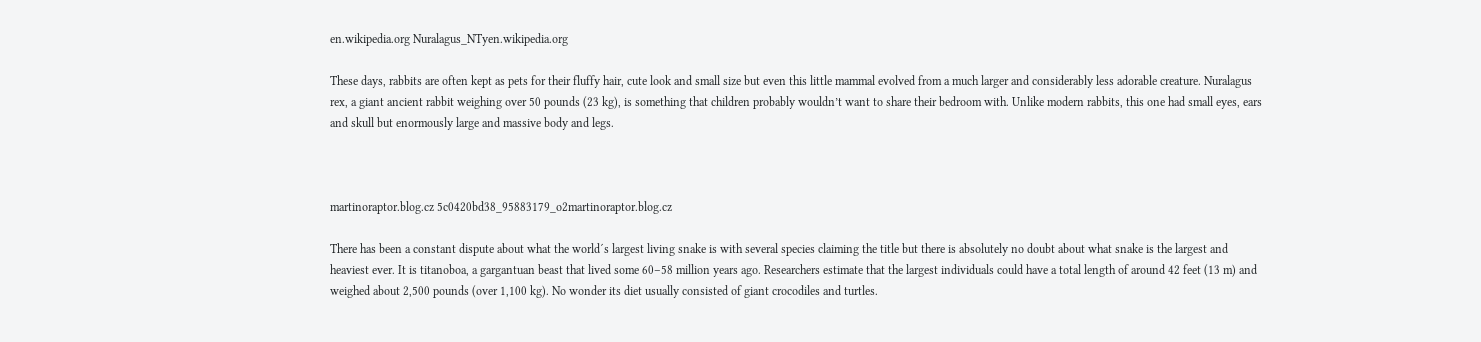en.wikipedia.org Nuralagus_NTyen.wikipedia.org

These days, rabbits are often kept as pets for their fluffy hair, cute look and small size but even this little mammal evolved from a much larger and considerably less adorable creature. Nuralagus rex, a giant ancient rabbit weighing over 50 pounds (23 kg), is something that children probably wouldn’t want to share their bedroom with. Unlike modern rabbits, this one had small eyes, ears and skull but enormously large and massive body and legs.



martinoraptor.blog.cz 5c0420bd38_95883179_o2martinoraptor.blog.cz

There has been a constant dispute about what the world´s largest living snake is with several species claiming the title but there is absolutely no doubt about what snake is the largest and heaviest ever. It is titanoboa, a gargantuan beast that lived some 60–58 million years ago. Researchers estimate that the largest individuals could have a total length of around 42 feet (13 m) and weighed about 2,500 pounds (over 1,100 kg). No wonder its diet usually consisted of giant crocodiles and turtles.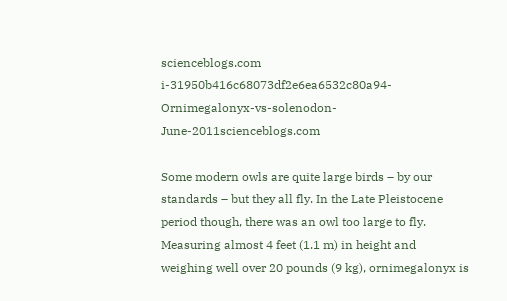scienceblogs.com i-31950b416c68073df2e6ea6532c80a94-Ornimegalonyx-vs-solenodon-June-2011scienceblogs.com

Some modern owls are quite large birds – by our standards – but they all fly. In the Late Pleistocene period though, there was an owl too large to fly. Measuring almost 4 feet (1.1 m) in height and weighing well over 20 pounds (9 kg), ornimegalonyx is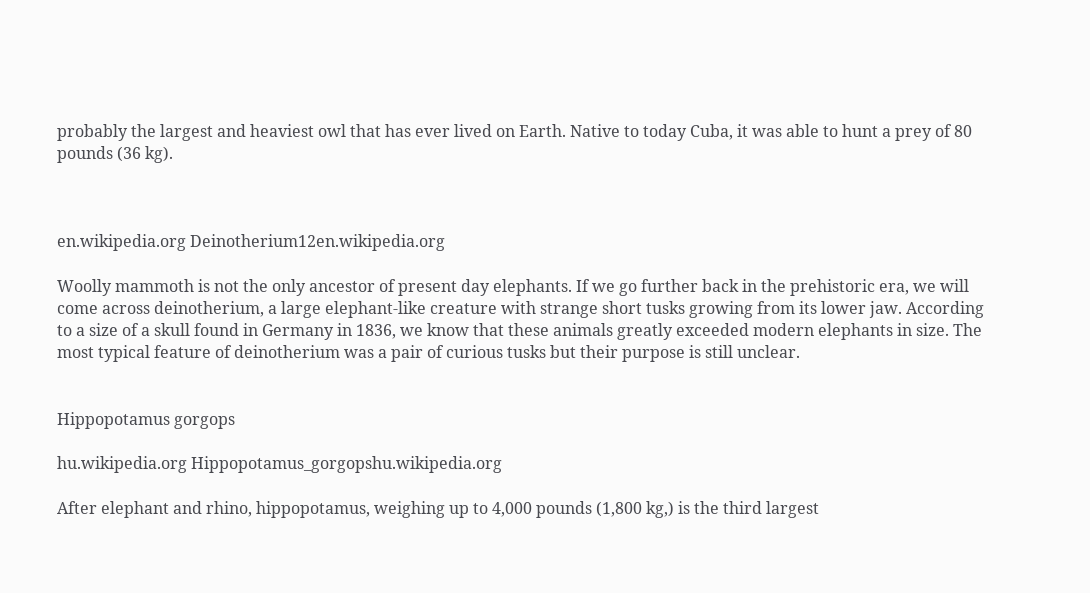probably the largest and heaviest owl that has ever lived on Earth. Native to today Cuba, it was able to hunt a prey of 80 pounds (36 kg).



en.wikipedia.org Deinotherium12en.wikipedia.org

Woolly mammoth is not the only ancestor of present day elephants. If we go further back in the prehistoric era, we will come across deinotherium, a large elephant-like creature with strange short tusks growing from its lower jaw. According to a size of a skull found in Germany in 1836, we know that these animals greatly exceeded modern elephants in size. The most typical feature of deinotherium was a pair of curious tusks but their purpose is still unclear.


Hippopotamus gorgops

hu.wikipedia.org Hippopotamus_gorgopshu.wikipedia.org

After elephant and rhino, hippopotamus, weighing up to 4,000 pounds (1,800 kg,) is the third largest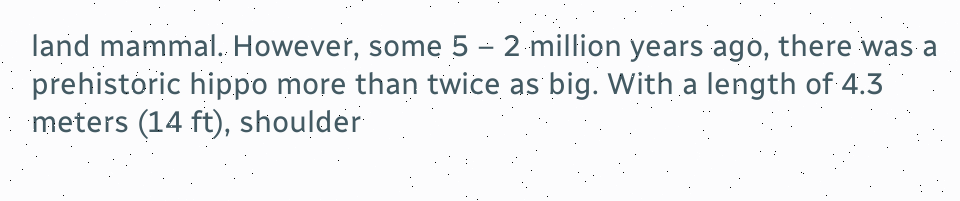land mammal. However, some 5 – 2 million years ago, there was a prehistoric hippo more than twice as big. With a length of 4.3 meters (14 ft), shoulder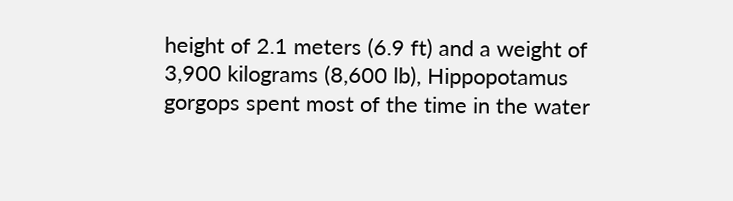height of 2.1 meters (6.9 ft) and a weight of 3,900 kilograms (8,600 lb), Hippopotamus gorgops spent most of the time in the water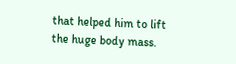that helped him to lift the huge body mass.